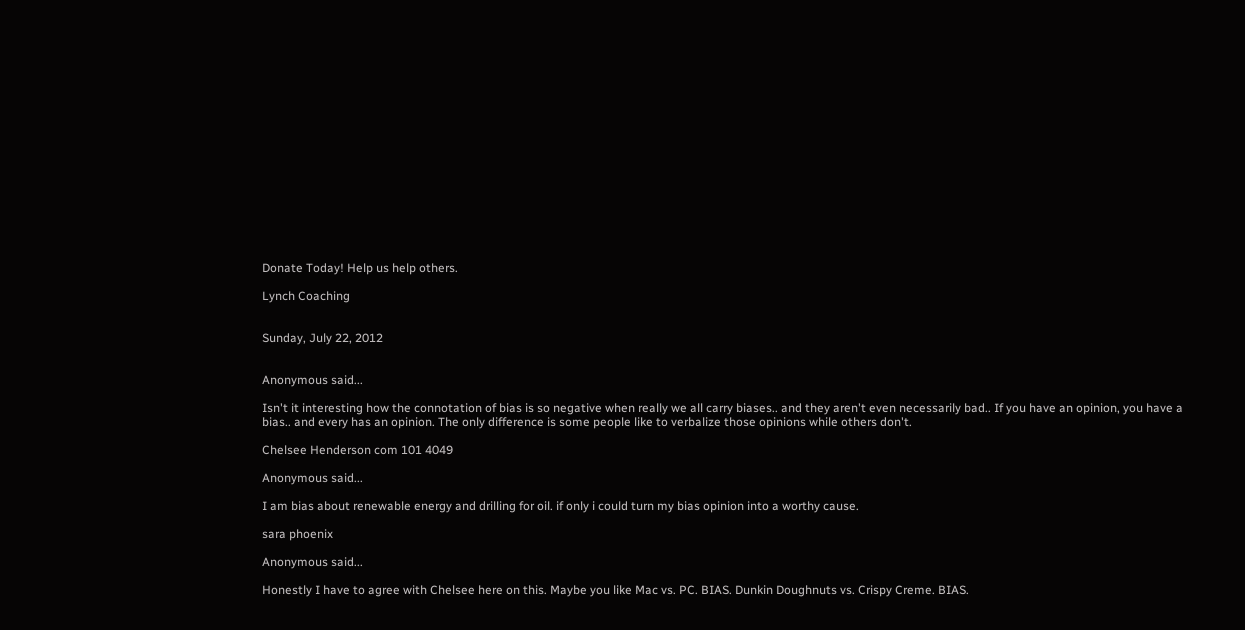Donate Today! Help us help others.

Lynch Coaching


Sunday, July 22, 2012


Anonymous said...

Isn't it interesting how the connotation of bias is so negative when really we all carry biases.. and they aren't even necessarily bad.. If you have an opinion, you have a bias.. and every has an opinion. The only difference is some people like to verbalize those opinions while others don't.

Chelsee Henderson com 101 4049

Anonymous said...

I am bias about renewable energy and drilling for oil. if only i could turn my bias opinion into a worthy cause.

sara phoenix

Anonymous said...

Honestly I have to agree with Chelsee here on this. Maybe you like Mac vs. PC. BIAS. Dunkin Doughnuts vs. Crispy Creme. BIAS.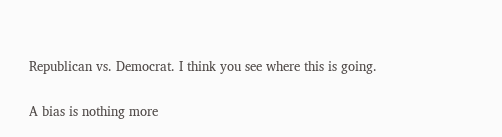Republican vs. Democrat. I think you see where this is going.

A bias is nothing more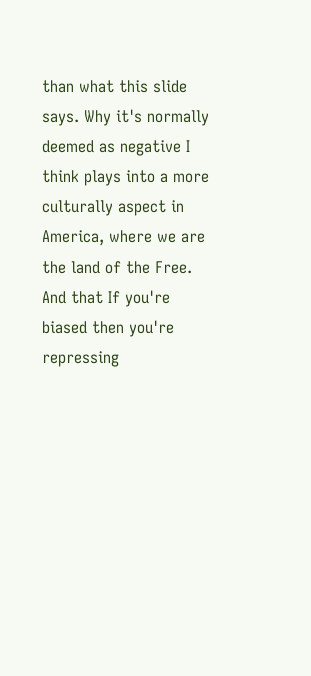than what this slide says. Why it's normally deemed as negative I think plays into a more culturally aspect in America, where we are the land of the Free. And that If you're biased then you're repressing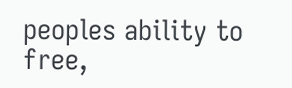peoples ability to free,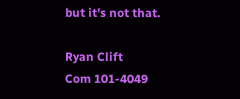but it's not that.

Ryan Clift
Com 101-4049